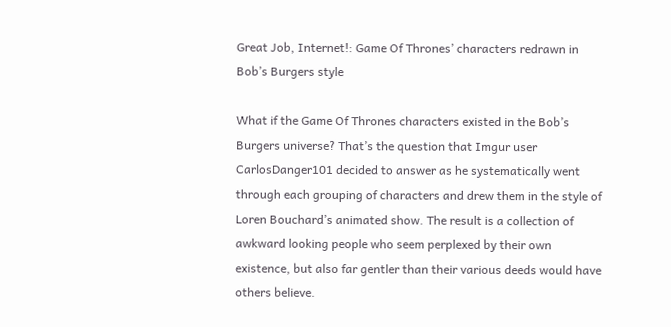Great Job, Internet!: Game Of Thrones’ characters redrawn in Bob’s Burgers style

What if the Game Of Thrones characters existed in the Bob’s Burgers universe? That’s the question that Imgur user CarlosDanger101 decided to answer as he systematically went through each grouping of characters and drew them in the style of Loren Bouchard’s animated show. The result is a collection of awkward looking people who seem perplexed by their own existence, but also far gentler than their various deeds would have others believe.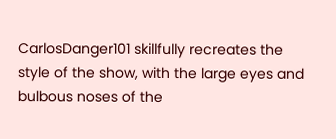CarlosDanger101 skillfully recreates the style of the show, with the large eyes and bulbous noses of the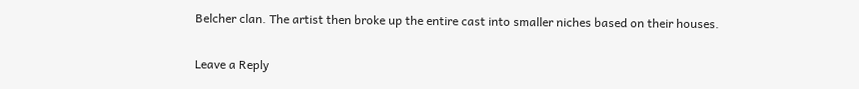Belcher clan. The artist then broke up the entire cast into smaller niches based on their houses.

Leave a Reply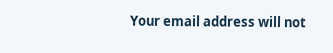Your email address will not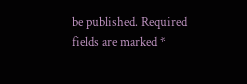be published. Required fields are marked *